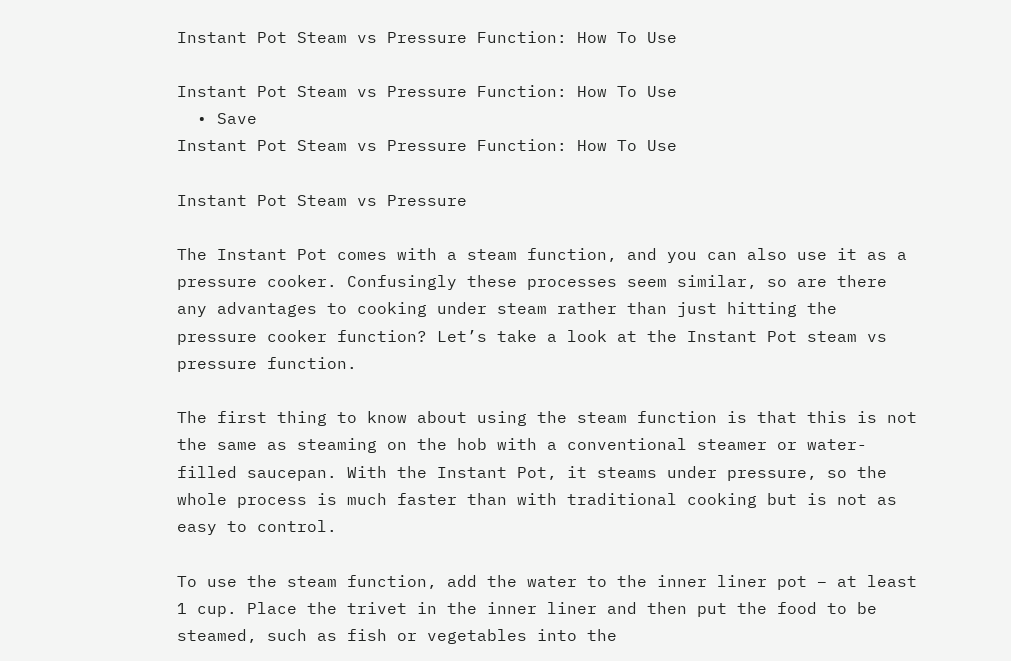Instant Pot Steam vs Pressure Function: How To Use

Instant Pot Steam vs Pressure Function: How To Use
  • Save
Instant Pot Steam vs Pressure Function: How To Use

Instant Pot Steam vs Pressure

The Instant Pot comes with a steam function, and you can also use it as a pressure cooker. Confusingly these processes seem similar, so are there any advantages to cooking under steam rather than just hitting the pressure cooker function? Let’s take a look at the Instant Pot steam vs pressure function.

The first thing to know about using the steam function is that this is not the same as steaming on the hob with a conventional steamer or water-filled saucepan. With the Instant Pot, it steams under pressure, so the whole process is much faster than with traditional cooking but is not as easy to control.

To use the steam function, add the water to the inner liner pot – at least 1 cup. Place the trivet in the inner liner and then put the food to be steamed, such as fish or vegetables into the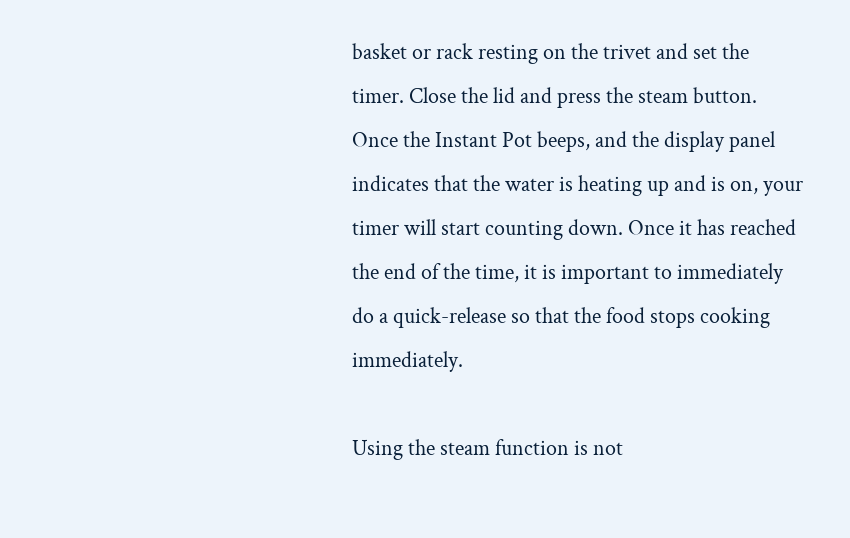basket or rack resting on the trivet and set the timer. Close the lid and press the steam button. Once the Instant Pot beeps, and the display panel indicates that the water is heating up and is on, your timer will start counting down. Once it has reached the end of the time, it is important to immediately do a quick-release so that the food stops cooking immediately.

Using the steam function is not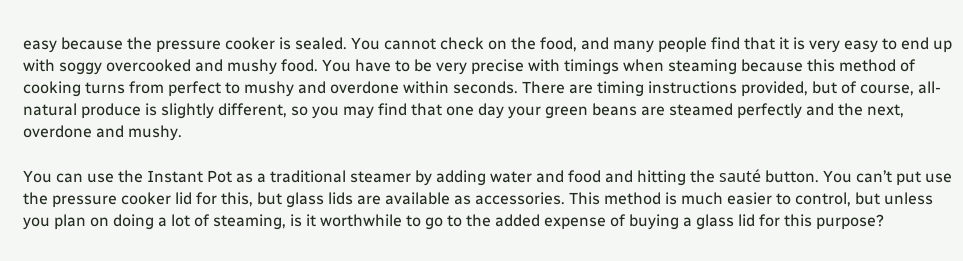easy because the pressure cooker is sealed. You cannot check on the food, and many people find that it is very easy to end up with soggy overcooked and mushy food. You have to be very precise with timings when steaming because this method of cooking turns from perfect to mushy and overdone within seconds. There are timing instructions provided, but of course, all-natural produce is slightly different, so you may find that one day your green beans are steamed perfectly and the next, overdone and mushy.

You can use the Instant Pot as a traditional steamer by adding water and food and hitting the sauté button. You can’t put use the pressure cooker lid for this, but glass lids are available as accessories. This method is much easier to control, but unless you plan on doing a lot of steaming, is it worthwhile to go to the added expense of buying a glass lid for this purpose?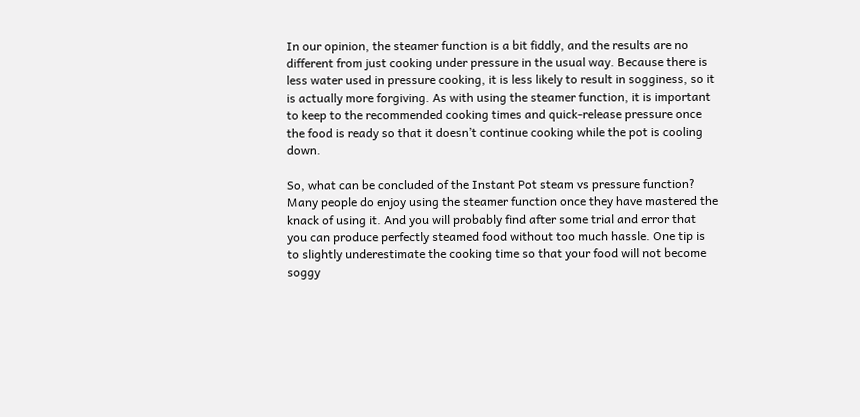In our opinion, the steamer function is a bit fiddly, and the results are no different from just cooking under pressure in the usual way. Because there is less water used in pressure cooking, it is less likely to result in sogginess, so it is actually more forgiving. As with using the steamer function, it is important to keep to the recommended cooking times and quick-release pressure once the food is ready so that it doesn’t continue cooking while the pot is cooling down.

So, what can be concluded of the Instant Pot steam vs pressure function? Many people do enjoy using the steamer function once they have mastered the knack of using it. And you will probably find after some trial and error that you can produce perfectly steamed food without too much hassle. One tip is to slightly underestimate the cooking time so that your food will not become soggy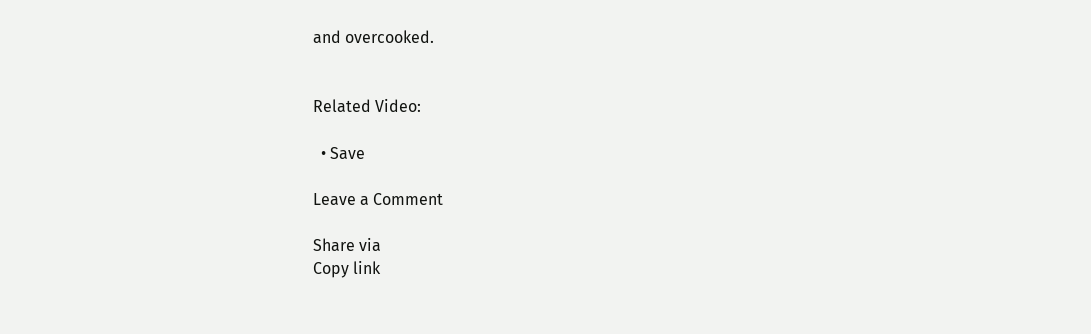and overcooked.


Related Video:

  • Save

Leave a Comment

Share via
Copy link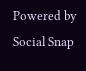Powered by Social Snap